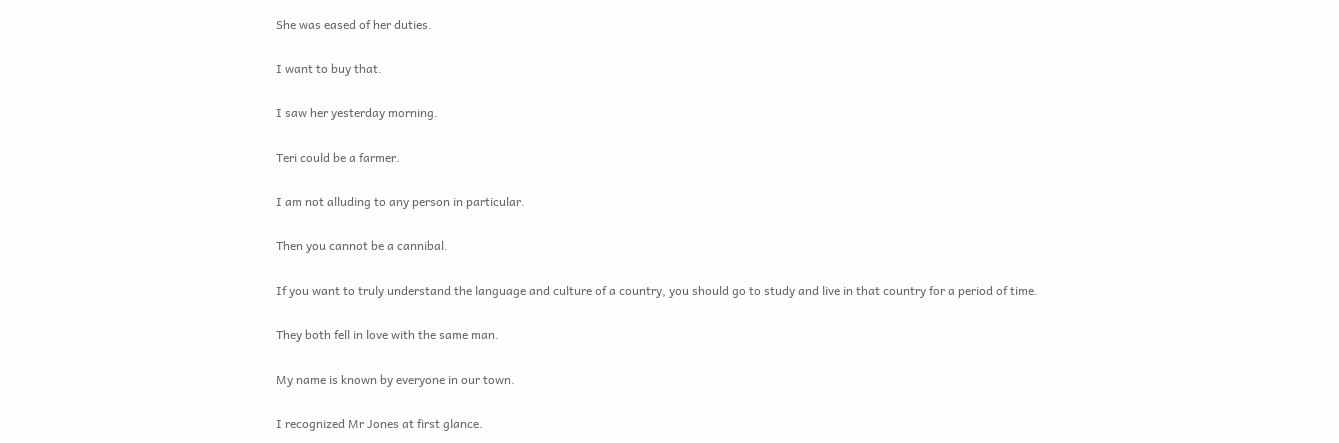She was eased of her duties.

I want to buy that.

I saw her yesterday morning.

Teri could be a farmer.

I am not alluding to any person in particular.

Then you cannot be a cannibal.

If you want to truly understand the language and culture of a country, you should go to study and live in that country for a period of time.

They both fell in love with the same man.

My name is known by everyone in our town.

I recognized Mr Jones at first glance.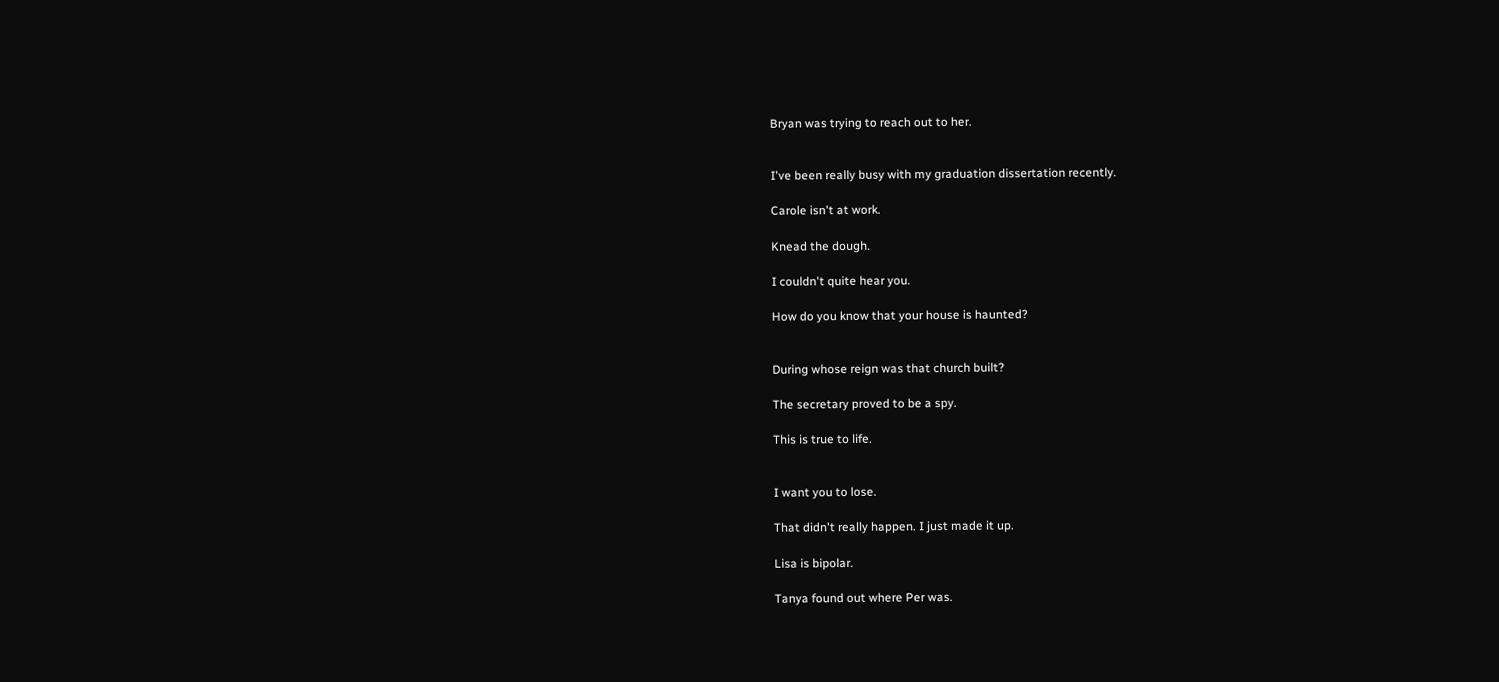Bryan was trying to reach out to her.


I've been really busy with my graduation dissertation recently.

Carole isn't at work.

Knead the dough.

I couldn't quite hear you.

How do you know that your house is haunted?


During whose reign was that church built?

The secretary proved to be a spy.

This is true to life.


I want you to lose.

That didn't really happen. I just made it up.

Lisa is bipolar.

Tanya found out where Per was.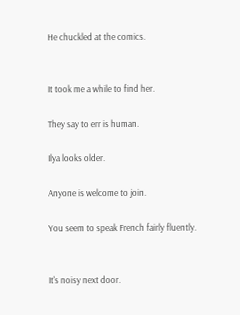He chuckled at the comics.


It took me a while to find her.

They say to err is human.

Ilya looks older.

Anyone is welcome to join.

You seem to speak French fairly fluently.


It's noisy next door.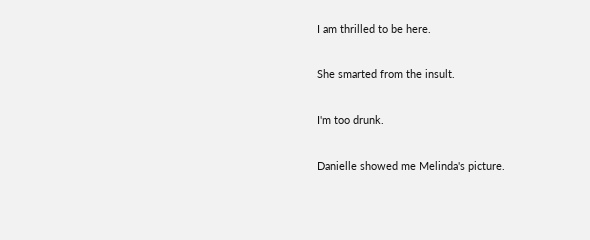I am thrilled to be here.

She smarted from the insult.

I'm too drunk.

Danielle showed me Melinda's picture.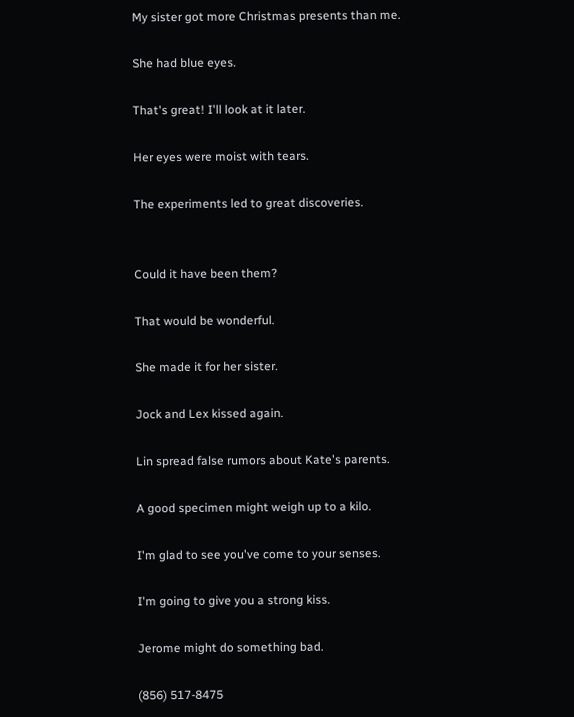My sister got more Christmas presents than me.

She had blue eyes.

That's great! I'll look at it later.

Her eyes were moist with tears.

The experiments led to great discoveries.


Could it have been them?

That would be wonderful.

She made it for her sister.

Jock and Lex kissed again.

Lin spread false rumors about Kate's parents.

A good specimen might weigh up to a kilo.

I'm glad to see you've come to your senses.

I'm going to give you a strong kiss.

Jerome might do something bad.

(856) 517-8475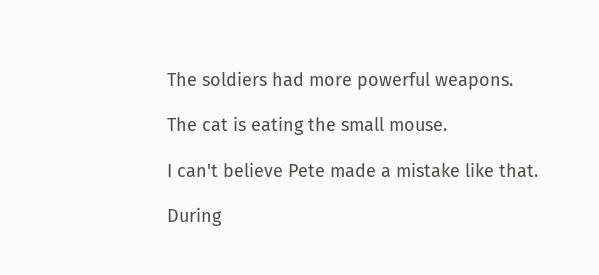The soldiers had more powerful weapons.

The cat is eating the small mouse.

I can't believe Pete made a mistake like that.

During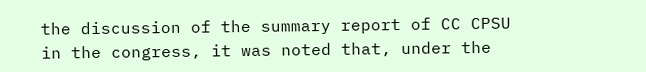the discussion of the summary report of CC CPSU in the congress, it was noted that, under the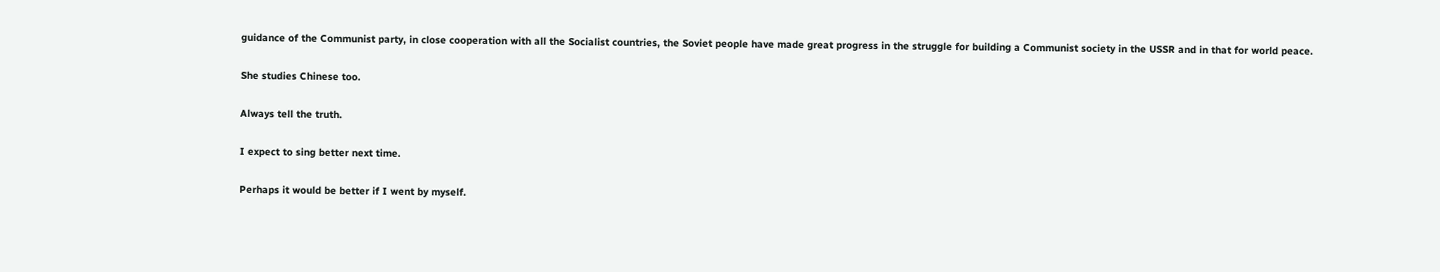guidance of the Communist party, in close cooperation with all the Socialist countries, the Soviet people have made great progress in the struggle for building a Communist society in the USSR and in that for world peace.

She studies Chinese too.

Always tell the truth.

I expect to sing better next time.

Perhaps it would be better if I went by myself.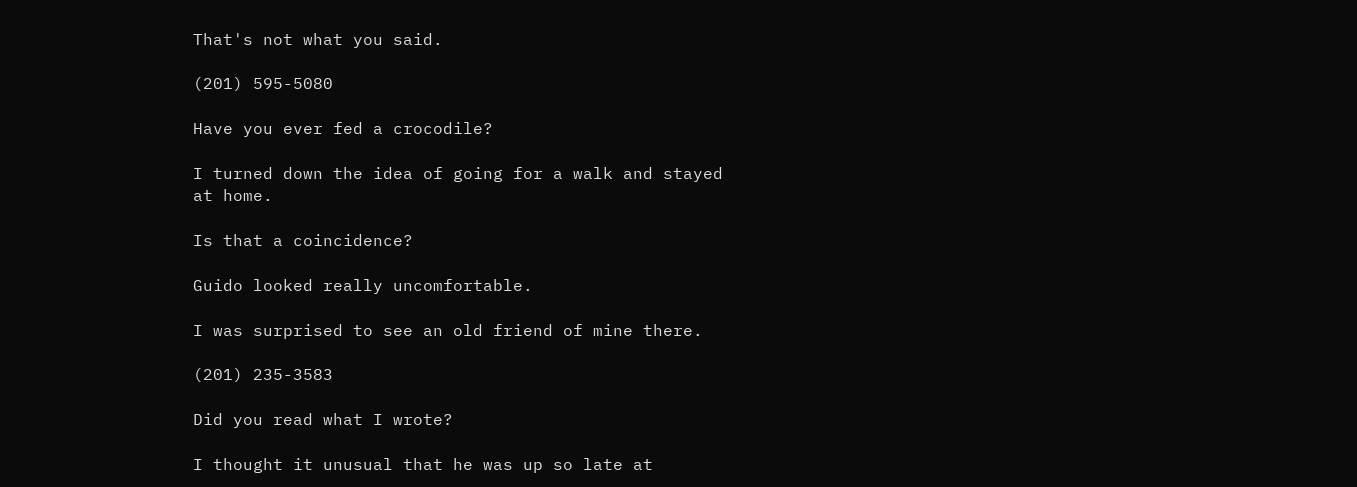That's not what you said.

(201) 595-5080

Have you ever fed a crocodile?

I turned down the idea of going for a walk and stayed at home.

Is that a coincidence?

Guido looked really uncomfortable.

I was surprised to see an old friend of mine there.

(201) 235-3583

Did you read what I wrote?

I thought it unusual that he was up so late at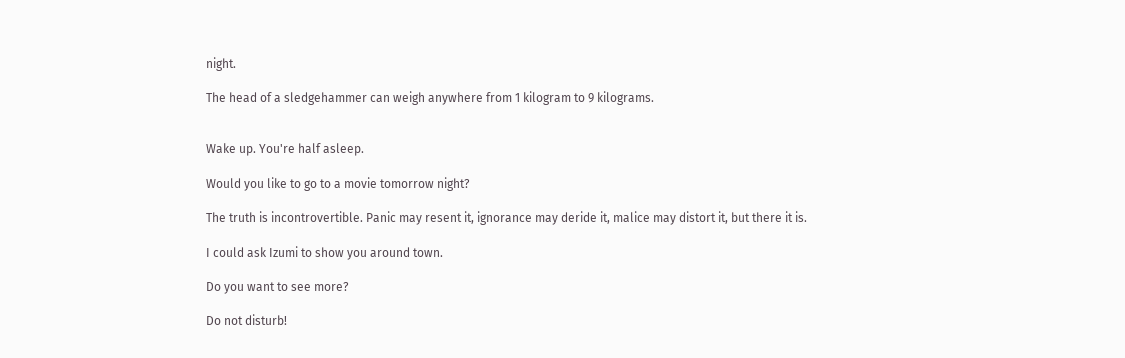night.

The head of a sledgehammer can weigh anywhere from 1 kilogram to 9 kilograms.


Wake up. You're half asleep.

Would you like to go to a movie tomorrow night?

The truth is incontrovertible. Panic may resent it, ignorance may deride it, malice may distort it, but there it is.

I could ask Izumi to show you around town.

Do you want to see more?

Do not disturb!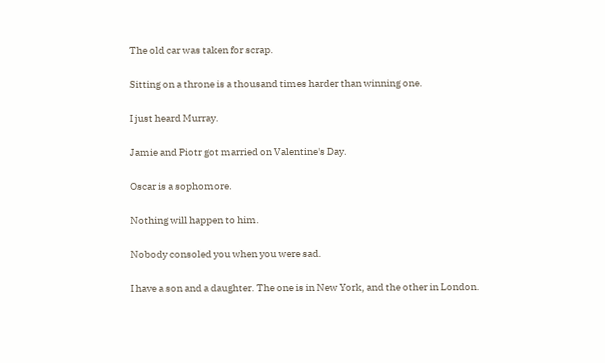The old car was taken for scrap.

Sitting on a throne is a thousand times harder than winning one.

I just heard Murray.

Jamie and Piotr got married on Valentine's Day.

Oscar is a sophomore.

Nothing will happen to him.

Nobody consoled you when you were sad.

I have a son and a daughter. The one is in New York, and the other in London.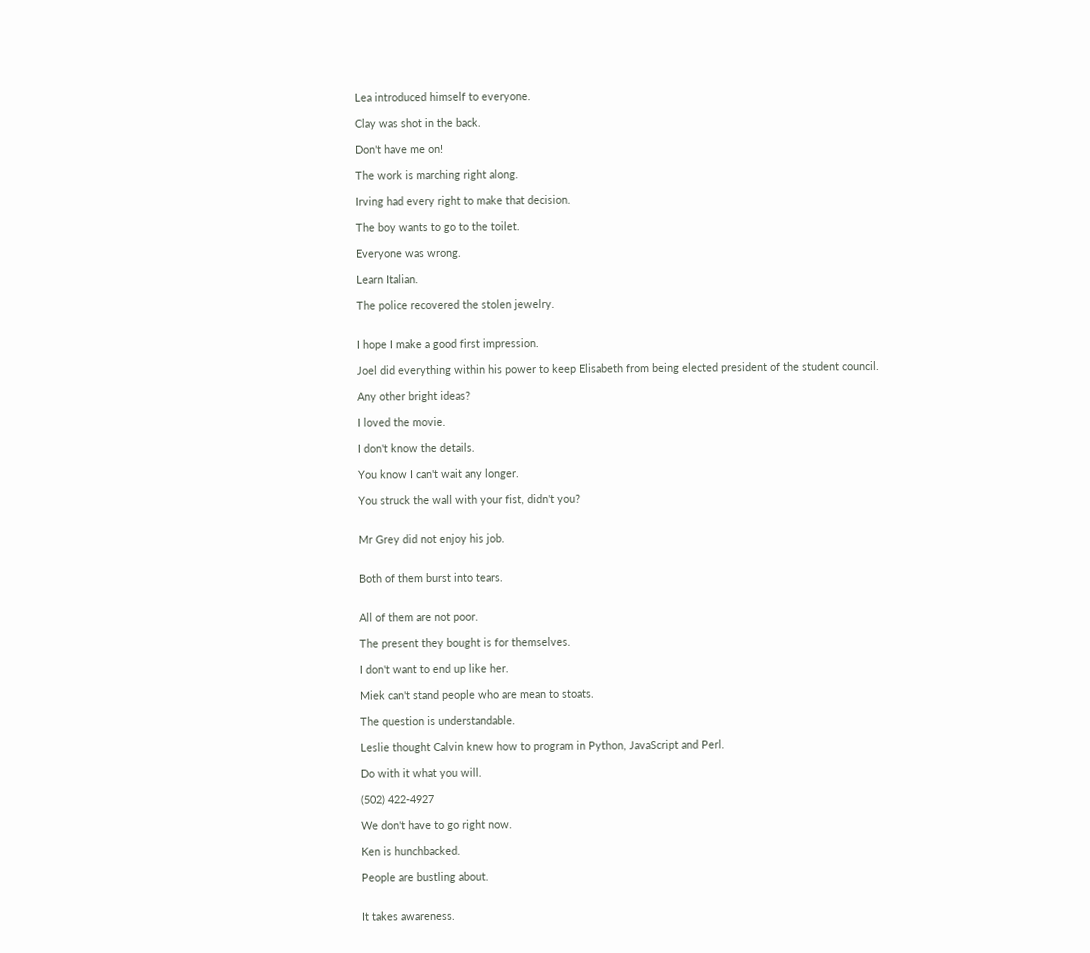Lea introduced himself to everyone.

Clay was shot in the back.

Don't have me on!

The work is marching right along.

Irving had every right to make that decision.

The boy wants to go to the toilet.

Everyone was wrong.

Learn Italian.

The police recovered the stolen jewelry.


I hope I make a good first impression.

Joel did everything within his power to keep Elisabeth from being elected president of the student council.

Any other bright ideas?

I loved the movie.

I don't know the details.

You know I can't wait any longer.

You struck the wall with your fist, didn't you?


Mr Grey did not enjoy his job.


Both of them burst into tears.


All of them are not poor.

The present they bought is for themselves.

I don't want to end up like her.

Miek can't stand people who are mean to stoats.

The question is understandable.

Leslie thought Calvin knew how to program in Python, JavaScript and Perl.

Do with it what you will.

(502) 422-4927

We don't have to go right now.

Ken is hunchbacked.

People are bustling about.


It takes awareness.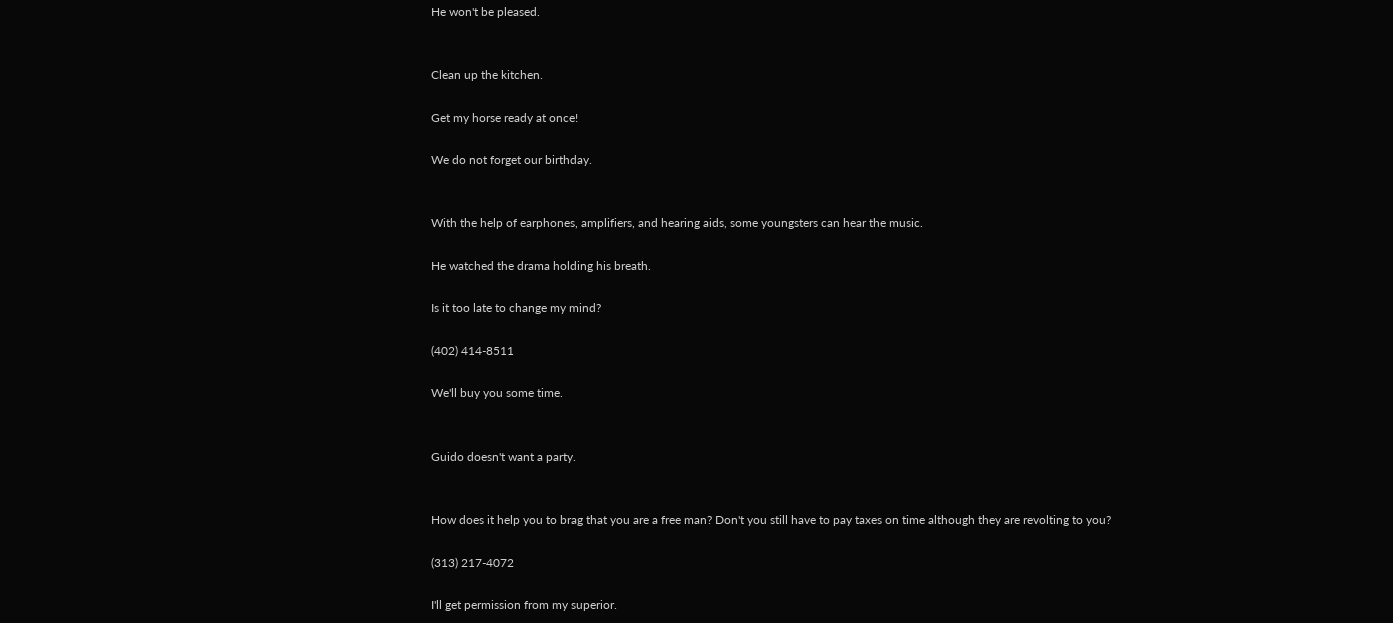He won't be pleased.


Clean up the kitchen.

Get my horse ready at once!

We do not forget our birthday.


With the help of earphones, amplifiers, and hearing aids, some youngsters can hear the music.

He watched the drama holding his breath.

Is it too late to change my mind?

(402) 414-8511

We'll buy you some time.


Guido doesn't want a party.


How does it help you to brag that you are a free man? Don't you still have to pay taxes on time although they are revolting to you?

(313) 217-4072

I'll get permission from my superior.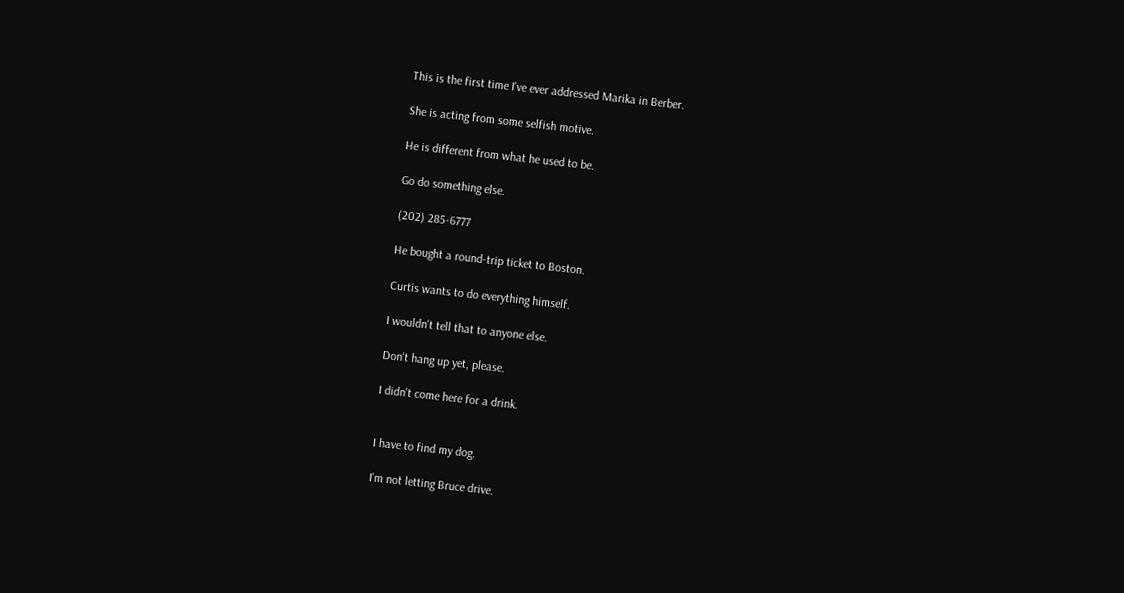This is the first time I've ever addressed Marika in Berber.

She is acting from some selfish motive.

He is different from what he used to be.

Go do something else.

(202) 285-6777

He bought a round-trip ticket to Boston.

Curtis wants to do everything himself.

I wouldn't tell that to anyone else.

Don't hang up yet, please.

I didn't come here for a drink.


I have to find my dog.

I'm not letting Bruce drive.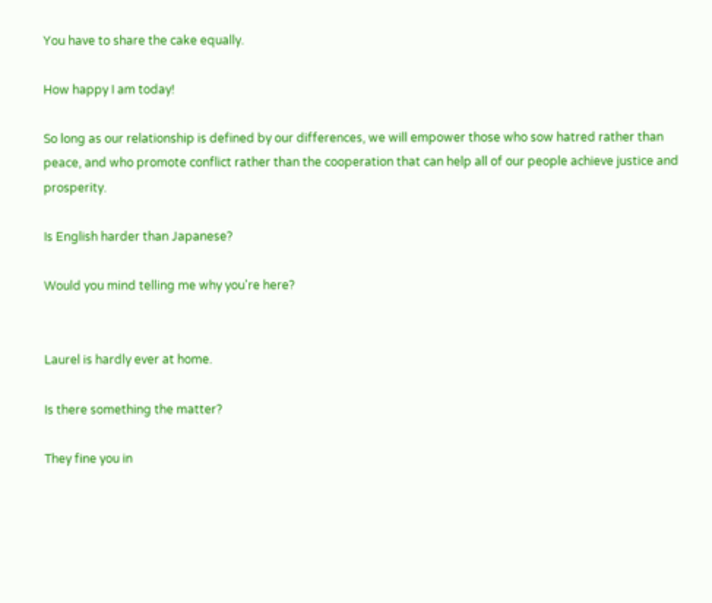You have to share the cake equally.

How happy I am today!

So long as our relationship is defined by our differences, we will empower those who sow hatred rather than peace, and who promote conflict rather than the cooperation that can help all of our people achieve justice and prosperity.

Is English harder than Japanese?

Would you mind telling me why you're here?


Laurel is hardly ever at home.

Is there something the matter?

They fine you in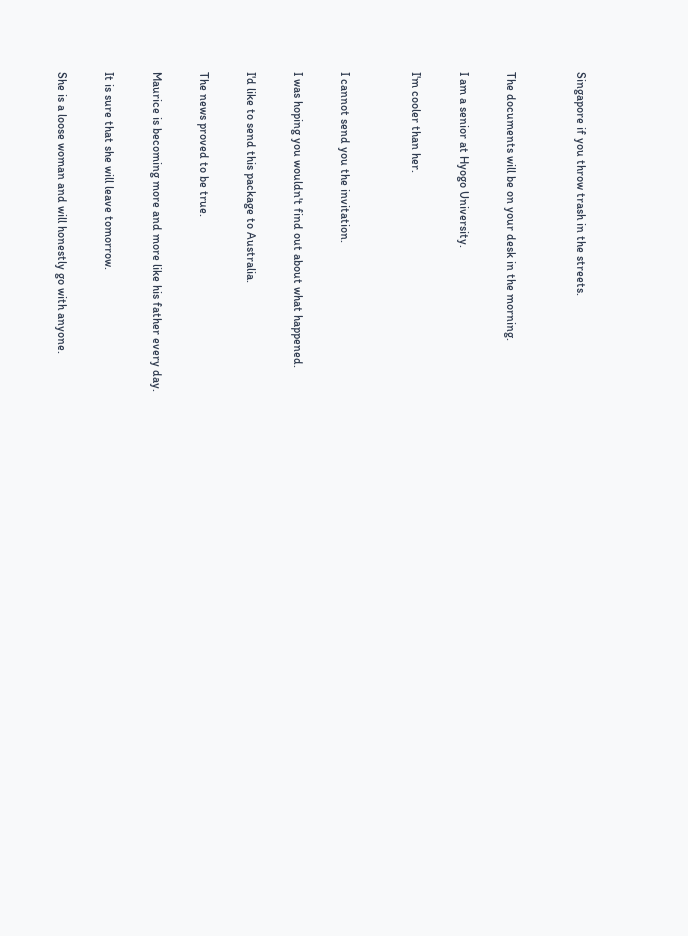Singapore if you throw trash in the streets.


The documents will be on your desk in the morning.

I am a senior at Hyogo University.

I'm cooler than her.


I cannot send you the invitation.

I was hoping you wouldn't find out about what happened.

I'd like to send this package to Australia.

The news proved to be true.

Maurice is becoming more and more like his father every day.

It is sure that she will leave tomorrow.

She is a loose woman and will honestly go with anyone.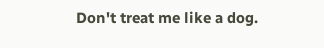Don't treat me like a dog.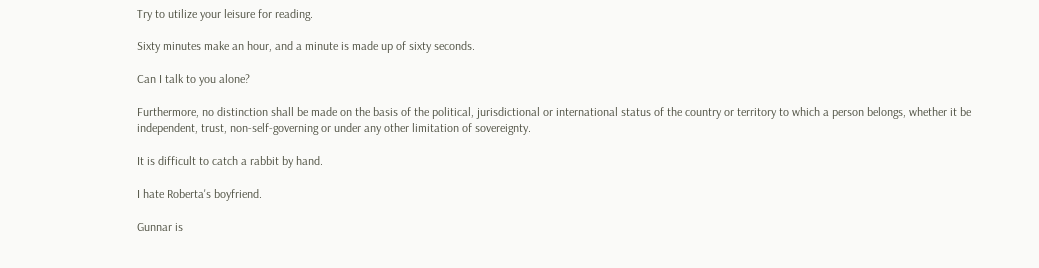Try to utilize your leisure for reading.

Sixty minutes make an hour, and a minute is made up of sixty seconds.

Can I talk to you alone?

Furthermore, no distinction shall be made on the basis of the political, jurisdictional or international status of the country or territory to which a person belongs, whether it be independent, trust, non-self-governing or under any other limitation of sovereignty.

It is difficult to catch a rabbit by hand.

I hate Roberta's boyfriend.

Gunnar is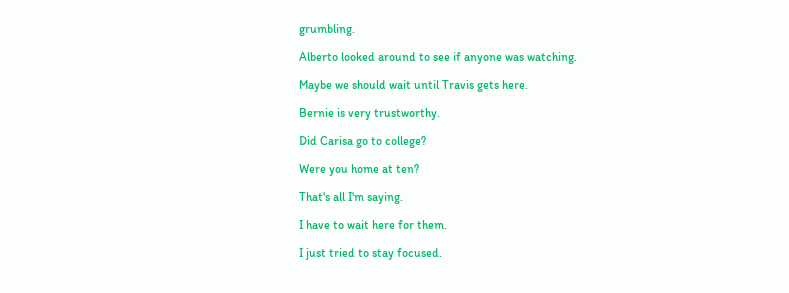grumbling.

Alberto looked around to see if anyone was watching.

Maybe we should wait until Travis gets here.

Bernie is very trustworthy.

Did Carisa go to college?

Were you home at ten?

That's all I'm saying.

I have to wait here for them.

I just tried to stay focused.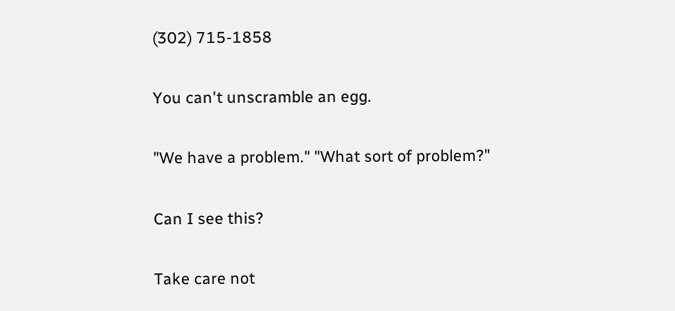(302) 715-1858

You can't unscramble an egg.

"We have a problem." "What sort of problem?"

Can I see this?

Take care not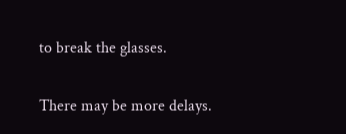to break the glasses.

There may be more delays.